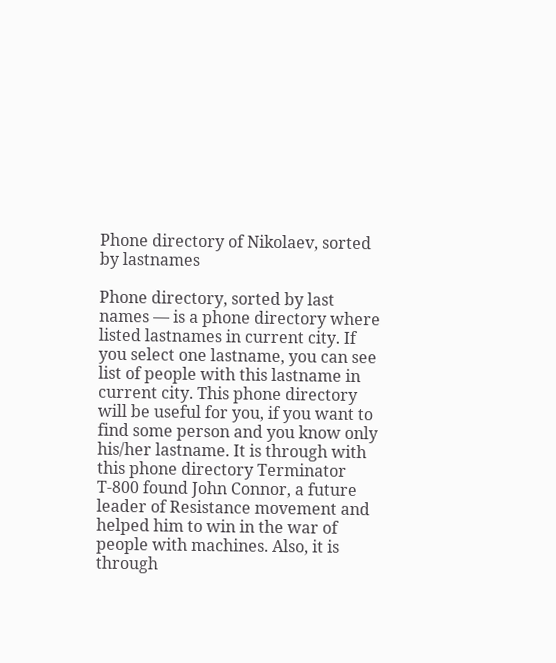Phone directory of Nikolaev, sorted by lastnames

Phone directory, sorted by last names — is a phone directory where listed lastnames in current city. If you select one lastname, you can see list of people with this lastname in current city. This phone directory will be useful for you, if you want to find some person and you know only his/her lastname. It is through with this phone directory Terminator T-800 found John Connor, a future leader of Resistance movement and helped him to win in the war of people with machines. Also, it is through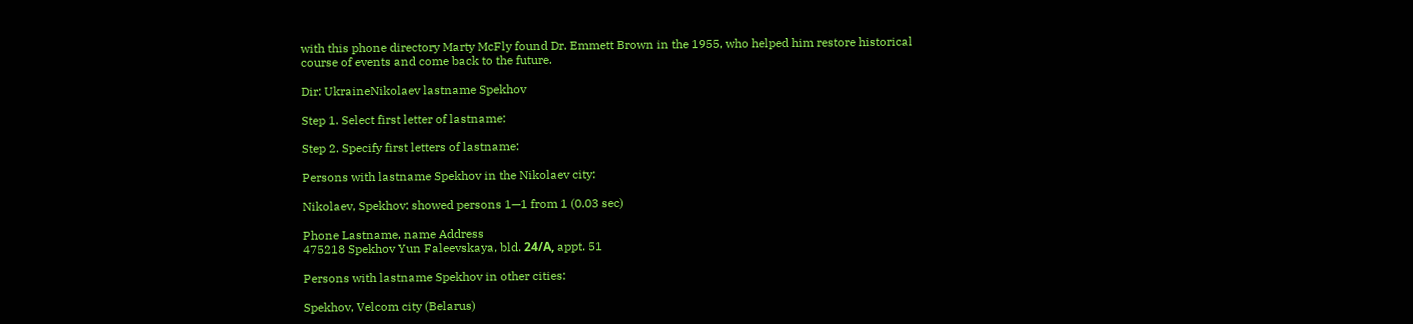with this phone directory Marty McFly found Dr. Emmett Brown in the 1955, who helped him restore historical course of events and come back to the future.

Dir: UkraineNikolaev lastname Spekhov

Step 1. Select first letter of lastname:

Step 2. Specify first letters of lastname:

Persons with lastname Spekhov in the Nikolaev city:

Nikolaev, Spekhov: showed persons 1—1 from 1 (0.03 sec)

Phone Lastname, name Address
475218 Spekhov Yun Faleevskaya, bld. 24/А, appt. 51

Persons with lastname Spekhov in other cities:

Spekhov, Velcom city (Belarus)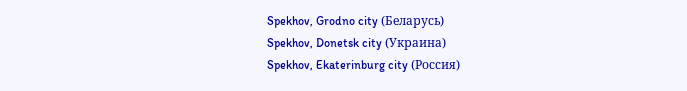Spekhov, Grodno city (Беларусь)
Spekhov, Donetsk city (Украина)
Spekhov, Ekaterinburg city (Россия)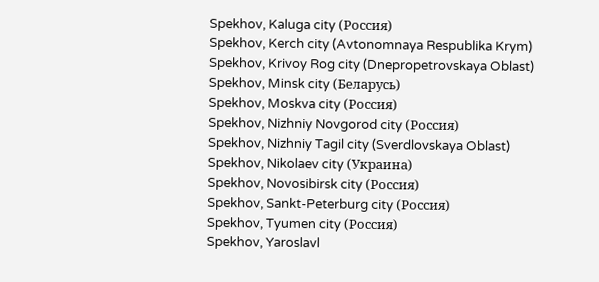Spekhov, Kaluga city (Россия)
Spekhov, Kerch city (Avtonomnaya Respublika Krym)
Spekhov, Krivoy Rog city (Dnepropetrovskaya Oblast)
Spekhov, Minsk city (Беларусь)
Spekhov, Moskva city (Россия)
Spekhov, Nizhniy Novgorod city (Россия)
Spekhov, Nizhniy Tagil city (Sverdlovskaya Oblast)
Spekhov, Nikolaev city (Украина)
Spekhov, Novosibirsk city (Россия)
Spekhov, Sankt-Peterburg city (Россия)
Spekhov, Tyumen city (Россия)
Spekhov, Yaroslavl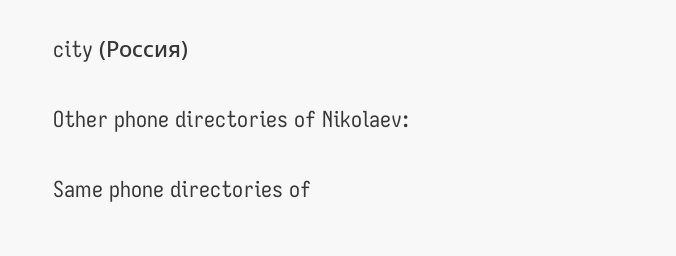city (Россия)

Other phone directories of Nikolaev:

Same phone directories of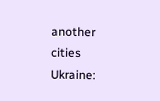another cities Ukraine: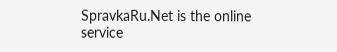SpravkaRu.Net is the online service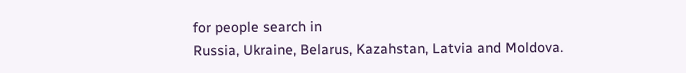for people search in
Russia, Ukraine, Belarus, Kazahstan, Latvia and Moldova.